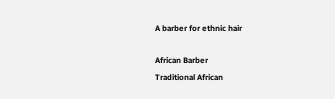A barber for ethnic hair

African Barber
Traditional African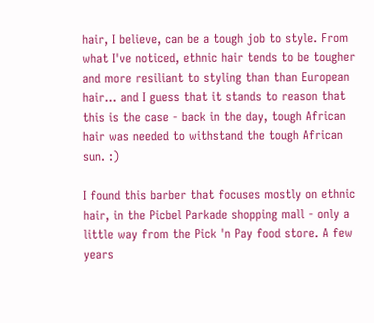hair, I believe, can be a tough job to style. From what I've noticed, ethnic hair tends to be tougher and more resiliant to styling than than European hair... and I guess that it stands to reason that this is the case - back in the day, tough African hair was needed to withstand the tough African sun. :)

I found this barber that focuses mostly on ethnic hair, in the Picbel Parkade shopping mall - only a little way from the Pick 'n Pay food store. A few years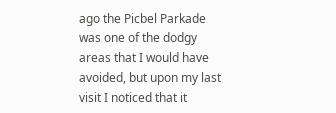ago the Picbel Parkade was one of the dodgy areas that I would have avoided, but upon my last visit I noticed that it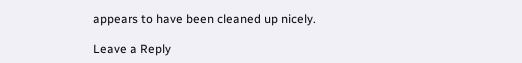appears to have been cleaned up nicely.

Leave a Reply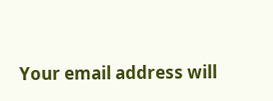Your email address will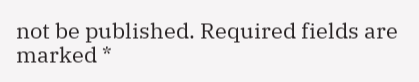not be published. Required fields are marked *